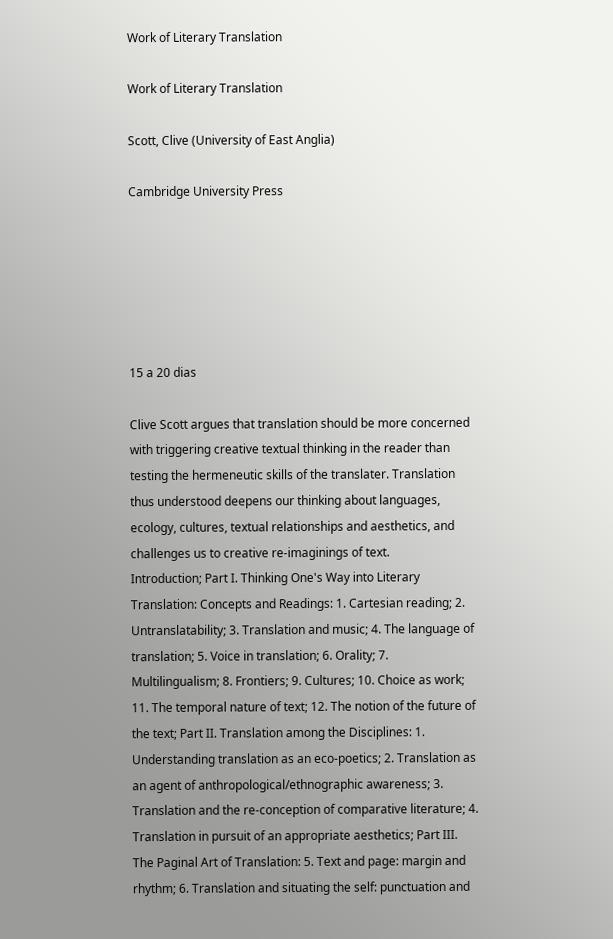Work of Literary Translation

Work of Literary Translation

Scott, Clive (University of East Anglia)

Cambridge University Press






15 a 20 dias

Clive Scott argues that translation should be more concerned with triggering creative textual thinking in the reader than testing the hermeneutic skills of the translater. Translation thus understood deepens our thinking about languages, ecology, cultures, textual relationships and aesthetics, and challenges us to creative re-imaginings of text.
Introduction; Part I. Thinking One's Way into Literary Translation: Concepts and Readings: 1. Cartesian reading; 2. Untranslatability; 3. Translation and music; 4. The language of translation; 5. Voice in translation; 6. Orality; 7. Multilingualism; 8. Frontiers; 9. Cultures; 10. Choice as work; 11. The temporal nature of text; 12. The notion of the future of the text; Part II. Translation among the Disciplines: 1. Understanding translation as an eco-poetics; 2. Translation as an agent of anthropological/ethnographic awareness; 3. Translation and the re-conception of comparative literature; 4. Translation in pursuit of an appropriate aesthetics; Part III. The Paginal Art of Translation: 5. Text and page: margin and rhythm; 6. Translation and situating the self: punctuation and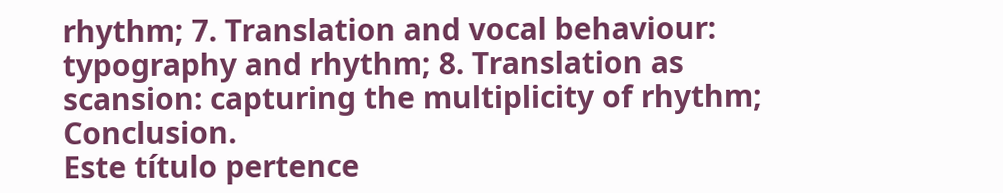rhythm; 7. Translation and vocal behaviour: typography and rhythm; 8. Translation as scansion: capturing the multiplicity of rhythm; Conclusion.
Este título pertence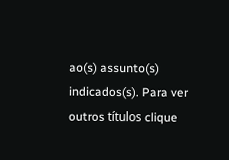ao(s) assunto(s) indicados(s). Para ver outros títulos clique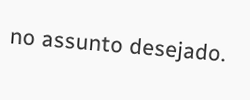no assunto desejado.